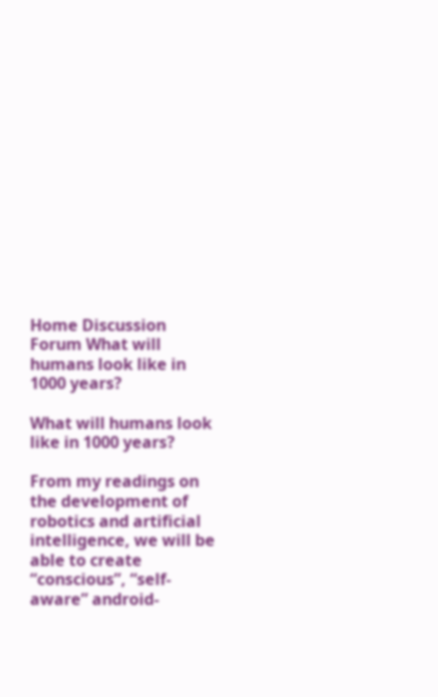Home Discussion Forum What will humans look like in 1000 years?

What will humans look like in 1000 years?

From my readings on the development of robotics and artificial intelligence, we will be able to create “conscious”, “self-aware” android-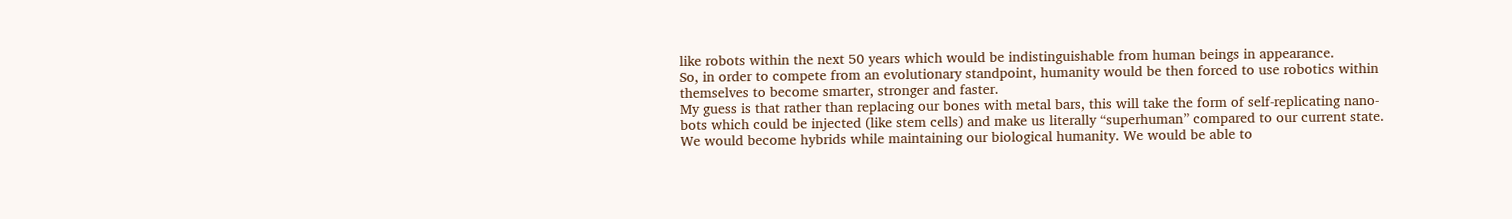like robots within the next 50 years which would be indistinguishable from human beings in appearance.
So, in order to compete from an evolutionary standpoint, humanity would be then forced to use robotics within themselves to become smarter, stronger and faster.
My guess is that rather than replacing our bones with metal bars, this will take the form of self-replicating nano-bots which could be injected (like stem cells) and make us literally “superhuman” compared to our current state.
We would become hybrids while maintaining our biological humanity. We would be able to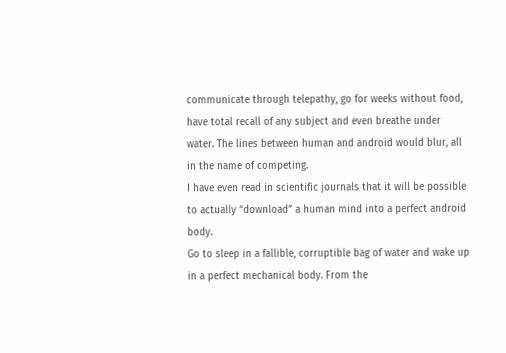communicate through telepathy, go for weeks without food, have total recall of any subject and even breathe under water. The lines between human and android would blur, all in the name of competing.
I have even read in scientific journals that it will be possible to actually “download” a human mind into a perfect android body.
Go to sleep in a fallible, corruptible bag of water and wake up in a perfect mechanical body. From the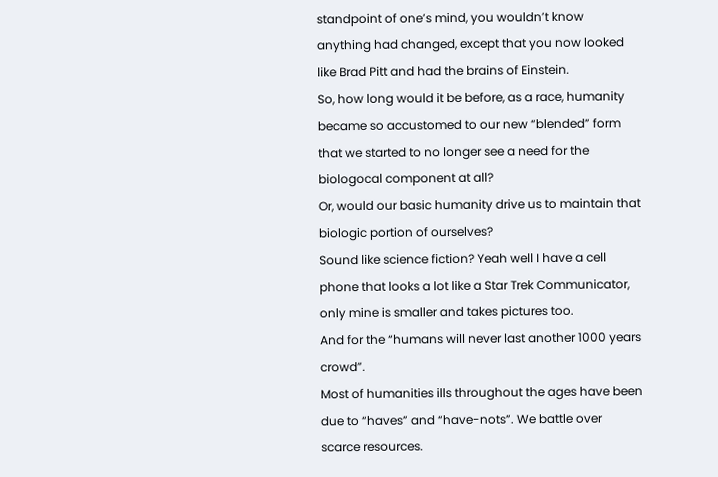standpoint of one’s mind, you wouldn’t know anything had changed, except that you now looked like Brad Pitt and had the brains of Einstein.
So, how long would it be before, as a race, humanity became so accustomed to our new “blended” form that we started to no longer see a need for the biologocal component at all?
Or, would our basic humanity drive us to maintain that biologic portion of ourselves?
Sound like science fiction? Yeah well I have a cell phone that looks a lot like a Star Trek Communicator, only mine is smaller and takes pictures too.
And for the “humans will never last another 1000 years crowd”.
Most of humanities ills throughout the ages have been due to “haves” and “have-nots”. We battle over scarce resources.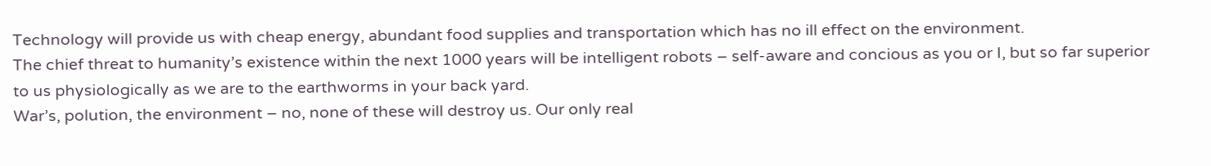Technology will provide us with cheap energy, abundant food supplies and transportation which has no ill effect on the environment.
The chief threat to humanity’s existence within the next 1000 years will be intelligent robots – self-aware and concious as you or I, but so far superior to us physiologically as we are to the earthworms in your back yard.
War’s, polution, the environment – no, none of these will destroy us. Our only real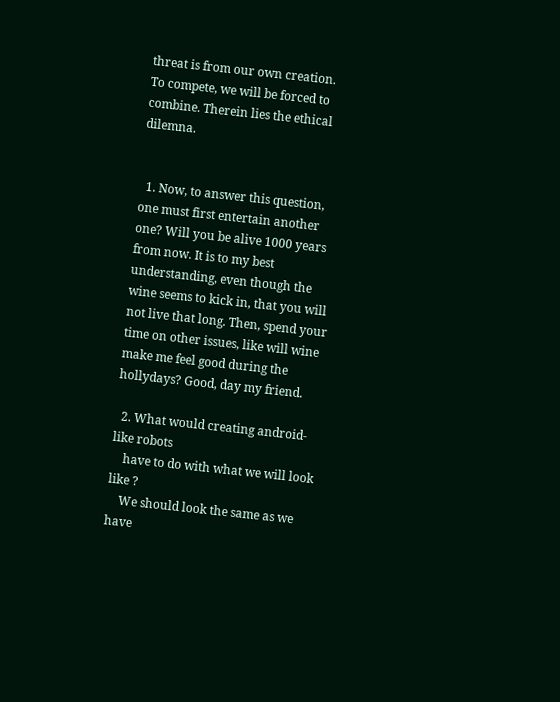threat is from our own creation.
To compete, we will be forced to combine. Therein lies the ethical dilemna.


  1. Now, to answer this question, one must first entertain another one? Will you be alive 1000 years from now. It is to my best understanding, even though the wine seems to kick in, that you will not live that long. Then, spend your time on other issues, like will wine make me feel good during the hollydays? Good, day my friend.

  2. What would creating android-like robots
    have to do with what we will look like ?
    We should look the same as we have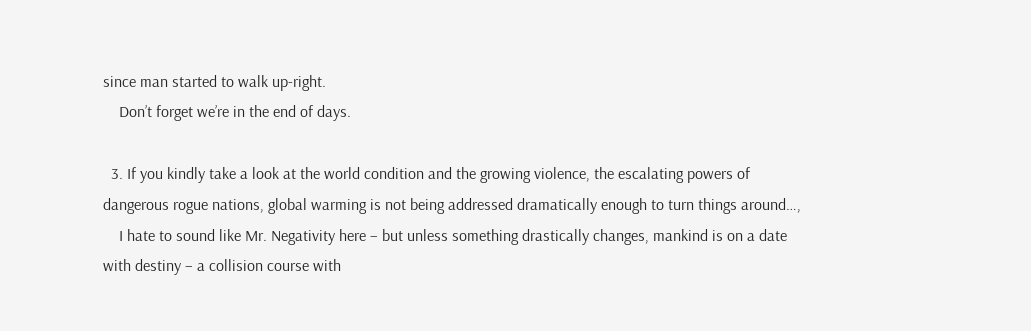since man started to walk up-right.
    Don’t forget we’re in the end of days.

  3. If you kindly take a look at the world condition and the growing violence, the escalating powers of dangerous rogue nations, global warming is not being addressed dramatically enough to turn things around…,
    I hate to sound like Mr. Negativity here – but unless something drastically changes, mankind is on a date with destiny – a collision course with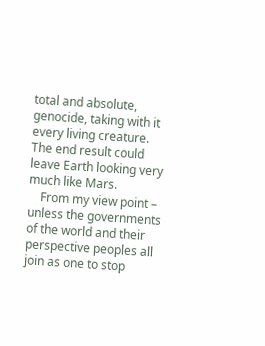total and absolute, genocide, taking with it every living creature. The end result could leave Earth looking very much like Mars.
    From my view point – unless the governments of the world and their perspective peoples all join as one to stop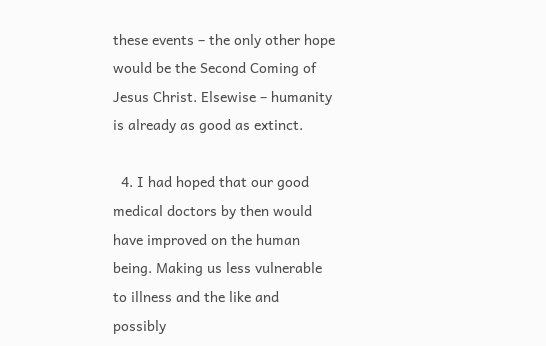these events – the only other hope would be the Second Coming of Jesus Christ. Elsewise – humanity is already as good as extinct.

  4. I had hoped that our good medical doctors by then would have improved on the human being. Making us less vulnerable to illness and the like and possibly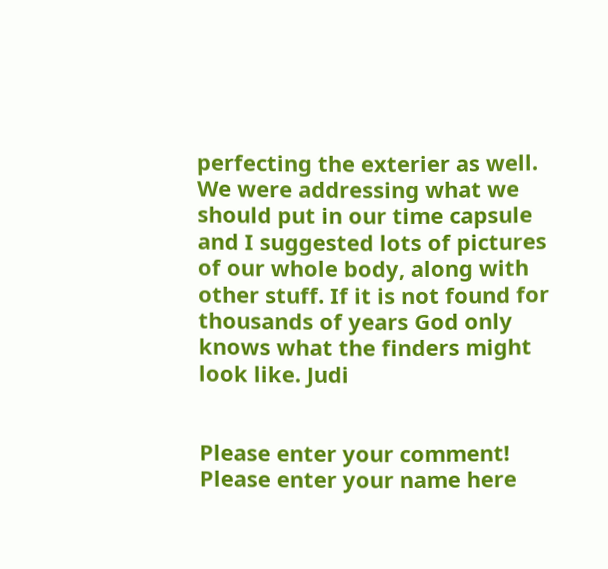perfecting the exterier as well. We were addressing what we should put in our time capsule and I suggested lots of pictures of our whole body, along with other stuff. If it is not found for thousands of years God only knows what the finders might look like. Judi


Please enter your comment!
Please enter your name here